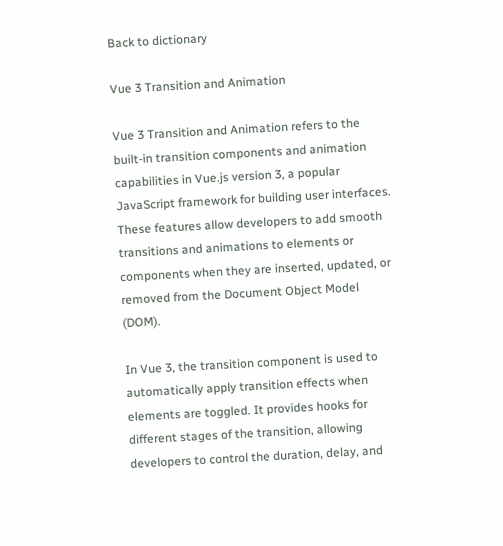Back to dictionary

Vue 3 Transition and Animation

Vue 3 Transition and Animation refers to the built-in transition components and animation capabilities in Vue.js version 3, a popular JavaScript framework for building user interfaces. These features allow developers to add smooth transitions and animations to elements or components when they are inserted, updated, or removed from the Document Object Model (DOM).

In Vue 3, the transition component is used to automatically apply transition effects when elements are toggled. It provides hooks for different stages of the transition, allowing developers to control the duration, delay, and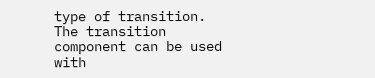type of transition. The transition component can be used with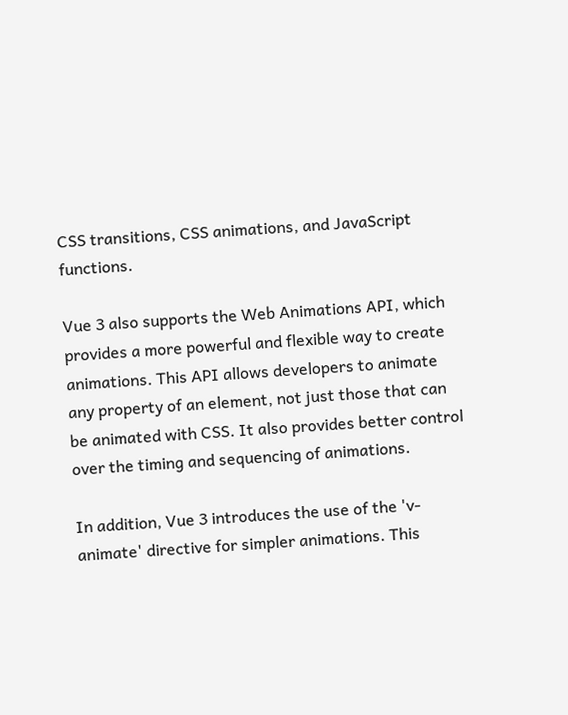CSS transitions, CSS animations, and JavaScript functions.

Vue 3 also supports the Web Animations API, which provides a more powerful and flexible way to create animations. This API allows developers to animate any property of an element, not just those that can be animated with CSS. It also provides better control over the timing and sequencing of animations.

In addition, Vue 3 introduces the use of the 'v-animate' directive for simpler animations. This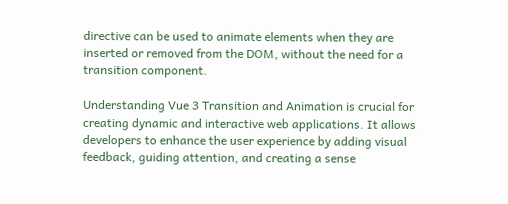directive can be used to animate elements when they are inserted or removed from the DOM, without the need for a transition component.

Understanding Vue 3 Transition and Animation is crucial for creating dynamic and interactive web applications. It allows developers to enhance the user experience by adding visual feedback, guiding attention, and creating a sense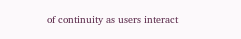of continuity as users interact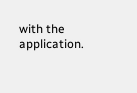with the application.